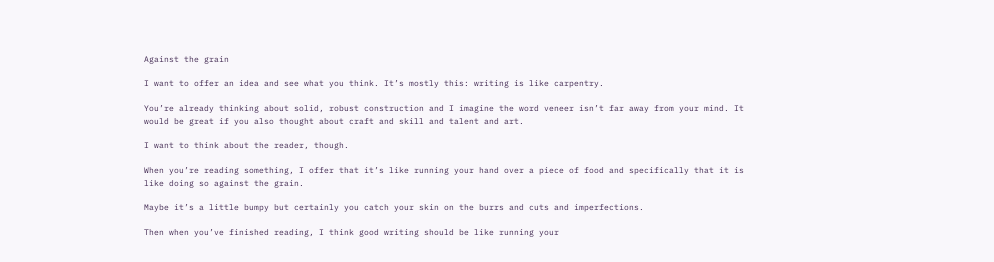Against the grain

I want to offer an idea and see what you think. It’s mostly this: writing is like carpentry.

You’re already thinking about solid, robust construction and I imagine the word veneer isn’t far away from your mind. It would be great if you also thought about craft and skill and talent and art.

I want to think about the reader, though.

When you’re reading something, I offer that it’s like running your hand over a piece of food and specifically that it is like doing so against the grain.

Maybe it’s a little bumpy but certainly you catch your skin on the burrs and cuts and imperfections.

Then when you’ve finished reading, I think good writing should be like running your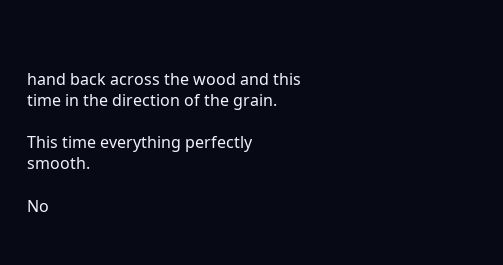hand back across the wood and this time in the direction of the grain.

This time everything perfectly smooth.

No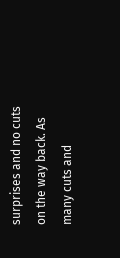surprises and no cuts on the way back. As many cuts and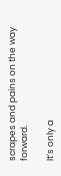scrapes and pains on the way forward.

It’s only a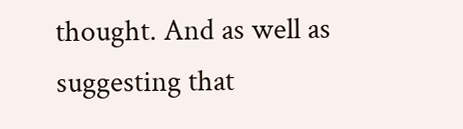thought. And as well as suggesting that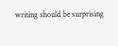writing should be surprising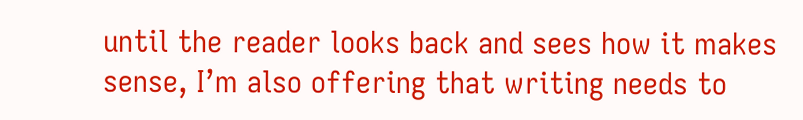until the reader looks back and sees how it makes sense, I’m also offering that writing needs to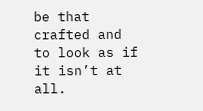be that crafted and to look as if it isn’t at all.